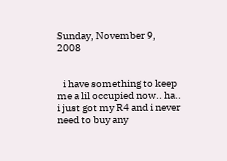Sunday, November 9, 2008


   i have something to keep me a lil occupied now.. ha.. i just got my R4 and i never need to buy any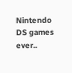Nintendo DS games ever..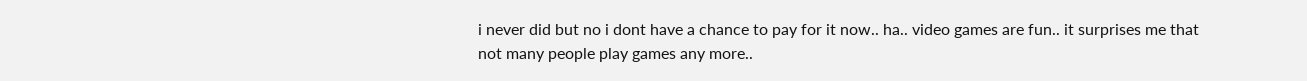i never did but no i dont have a chance to pay for it now.. ha.. video games are fun.. it surprises me that not many people play games any more..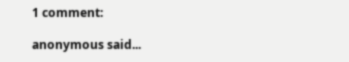1 comment:

anonymous said...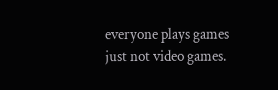everyone plays games just not video games.